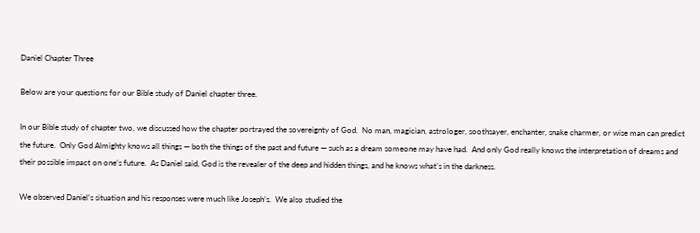Daniel Chapter Three

Below are your questions for our Bible study of Daniel chapter three.

In our Bible study of chapter two, we discussed how the chapter portrayed the sovereignty of God.  No man, magician, astrologer, soothsayer, enchanter, snake charmer, or wise man can predict the future.  Only God Almighty knows all things — both the things of the past and future — such as a dream someone may have had.  And only God really knows the interpretation of dreams and their possible impact on one’s future.  As Daniel said, God is the revealer of the deep and hidden things, and he knows what’s in the darkness.

We observed Daniel’s situation and his responses were much like Joseph’s.  We also studied the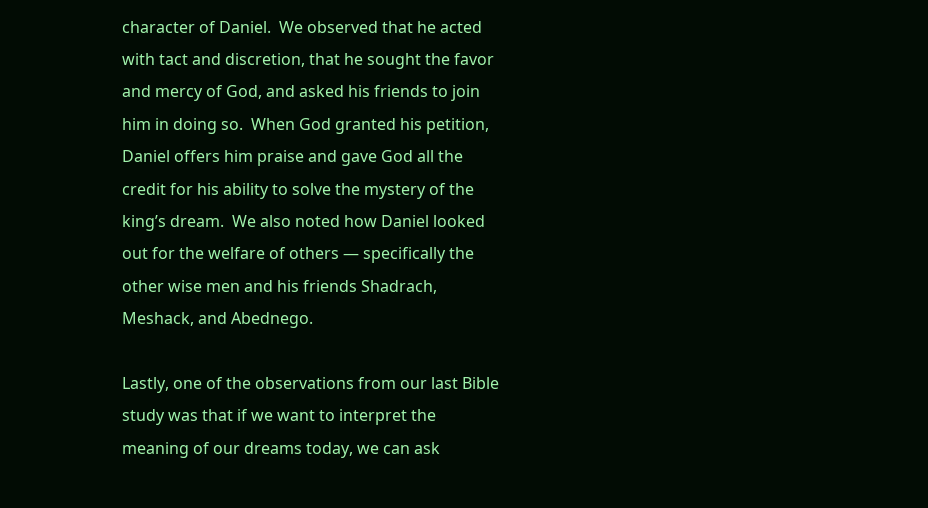character of Daniel.  We observed that he acted with tact and discretion, that he sought the favor and mercy of God, and asked his friends to join him in doing so.  When God granted his petition, Daniel offers him praise and gave God all the credit for his ability to solve the mystery of the king’s dream.  We also noted how Daniel looked out for the welfare of others — specifically the other wise men and his friends Shadrach, Meshack, and Abednego.

Lastly, one of the observations from our last Bible study was that if we want to interpret the meaning of our dreams today, we can ask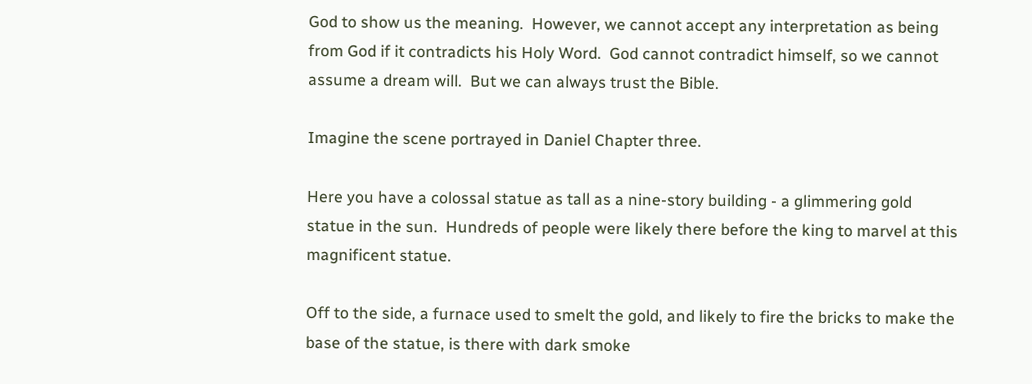God to show us the meaning.  However, we cannot accept any interpretation as being from God if it contradicts his Holy Word.  God cannot contradict himself, so we cannot assume a dream will.  But we can always trust the Bible.

Imagine the scene portrayed in Daniel Chapter three.

Here you have a colossal statue as tall as a nine-story building - a glimmering gold statue in the sun.  Hundreds of people were likely there before the king to marvel at this magnificent statue.

Off to the side, a furnace used to smelt the gold, and likely to fire the bricks to make the base of the statue, is there with dark smoke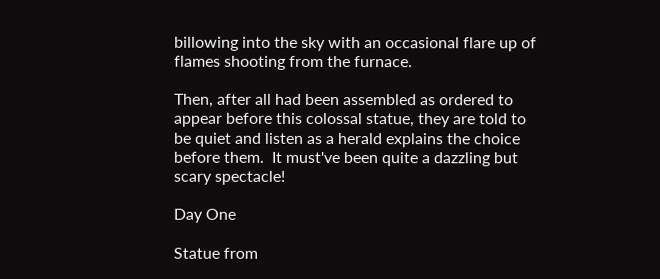billowing into the sky with an occasional flare up of flames shooting from the furnace.

Then, after all had been assembled as ordered to appear before this colossal statue, they are told to be quiet and listen as a herald explains the choice before them.  It must've been quite a dazzling but scary spectacle!

Day One

Statue from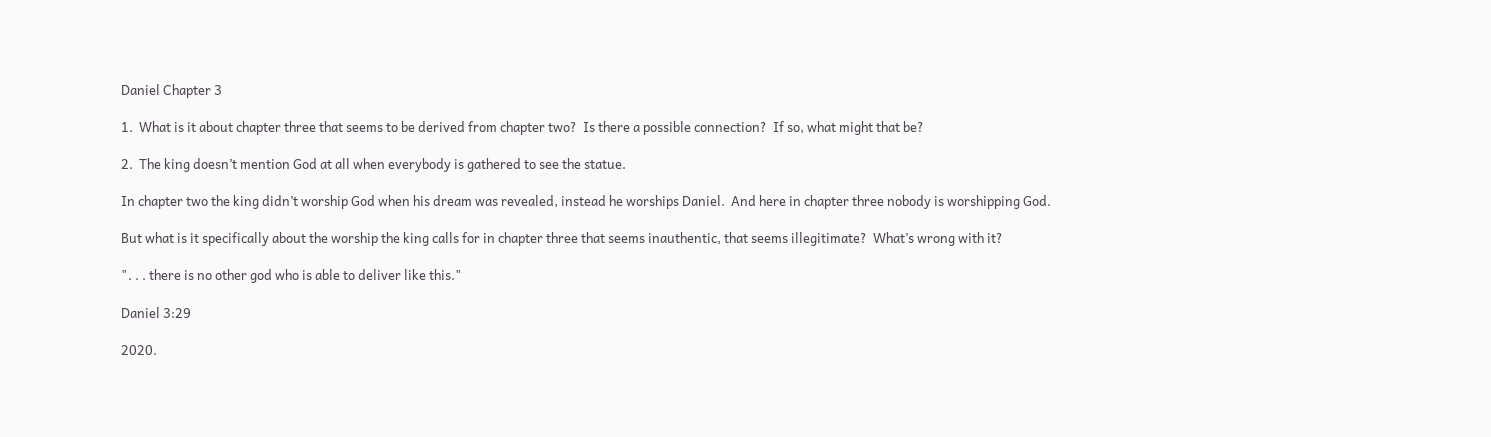Daniel Chapter 3

1.  What is it about chapter three that seems to be derived from chapter two?  Is there a possible connection?  If so, what might that be?

2.  The king doesn’t mention God at all when everybody is gathered to see the statue.

In chapter two the king didn’t worship God when his dream was revealed, instead he worships Daniel.  And here in chapter three nobody is worshipping God.

But what is it specifically about the worship the king calls for in chapter three that seems inauthentic, that seems illegitimate?  What’s wrong with it?

". . . there is no other god who is able to deliver like this."

Daniel 3:29

2020.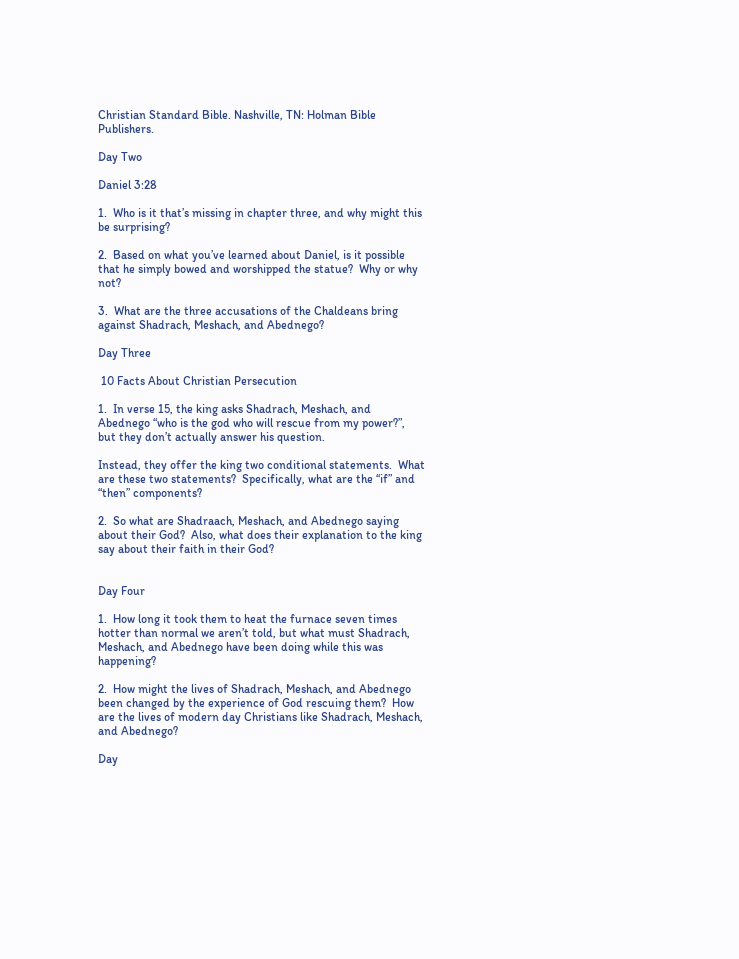Christian Standard Bible. Nashville, TN: Holman Bible Publishers.

Day Two

Daniel 3:28

1.  Who is it that’s missing in chapter three, and why might this be surprising?

2.  Based on what you’ve learned about Daniel, is it possible that he simply bowed and worshipped the statue?  Why or why not?

3.  What are the three accusations of the Chaldeans bring against Shadrach, Meshach, and Abednego?

Day Three

 10 Facts About Christian Persecution

1.  In verse 15, the king asks Shadrach, Meshach, and Abednego “who is the god who will rescue from my power?”, but they don’t actually answer his question.

Instead, they offer the king two conditional statements.  What are these two statements?  Specifically, what are the “if” and “then” components?

2.  So what are Shadraach, Meshach, and Abednego saying about their God?  Also, what does their explanation to the king say about their faith in their God?


Day Four

1.  How long it took them to heat the furnace seven times hotter than normal we aren’t told, but what must Shadrach, Meshach, and Abednego have been doing while this was happening?

2.  How might the lives of Shadrach, Meshach, and Abednego been changed by the experience of God rescuing them?  How are the lives of modern day Christians like Shadrach, Meshach, and Abednego?

Day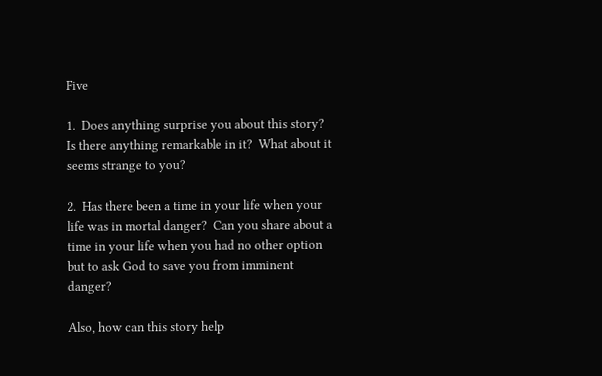Five

1.  Does anything surprise you about this story?  Is there anything remarkable in it?  What about it seems strange to you?

2.  Has there been a time in your life when your life was in mortal danger?  Can you share about a time in your life when you had no other option but to ask God to save you from imminent danger?

Also, how can this story help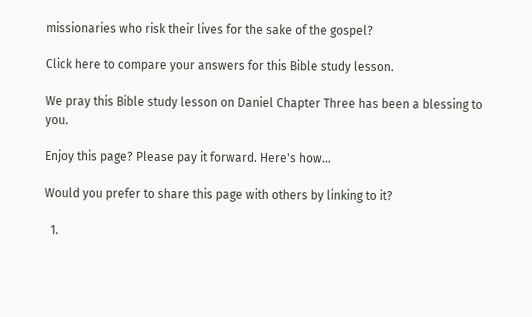missionaries who risk their lives for the sake of the gospel?

Click here to compare your answers for this Bible study lesson.

We pray this Bible study lesson on Daniel Chapter Three has been a blessing to you.

Enjoy this page? Please pay it forward. Here's how...

Would you prefer to share this page with others by linking to it?

  1.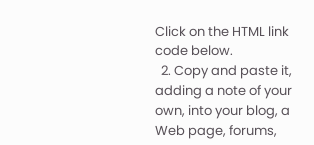Click on the HTML link code below.
  2. Copy and paste it, adding a note of your own, into your blog, a Web page, forums,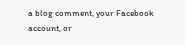a blog comment, your Facebook account, or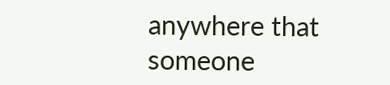anywhere that someone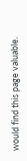would find this page valuable.